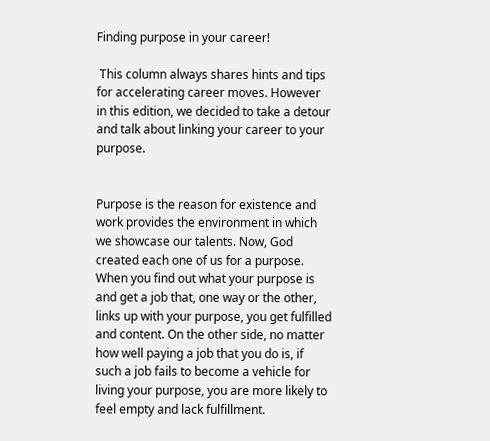Finding purpose in your career!

 This column always shares hints and tips for accelerating career moves. However in this edition, we decided to take a detour and talk about linking your career to your purpose.


Purpose is the reason for existence and work provides the environment in which we showcase our talents. Now, God created each one of us for a purpose. When you find out what your purpose is and get a job that, one way or the other, links up with your purpose, you get fulfilled and content. On the other side, no matter how well paying a job that you do is, if such a job fails to become a vehicle for living your purpose, you are more likely to feel empty and lack fulfillment.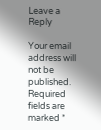Leave a Reply

Your email address will not be published. Required fields are marked *